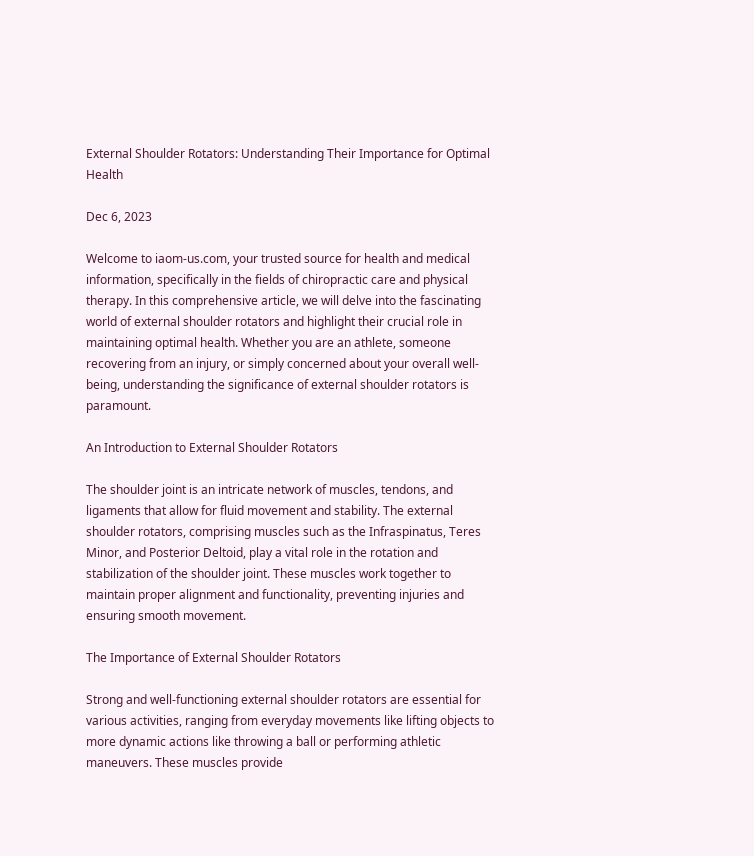External Shoulder Rotators: Understanding Their Importance for Optimal Health

Dec 6, 2023

Welcome to iaom-us.com, your trusted source for health and medical information, specifically in the fields of chiropractic care and physical therapy. In this comprehensive article, we will delve into the fascinating world of external shoulder rotators and highlight their crucial role in maintaining optimal health. Whether you are an athlete, someone recovering from an injury, or simply concerned about your overall well-being, understanding the significance of external shoulder rotators is paramount.

An Introduction to External Shoulder Rotators

The shoulder joint is an intricate network of muscles, tendons, and ligaments that allow for fluid movement and stability. The external shoulder rotators, comprising muscles such as the Infraspinatus, Teres Minor, and Posterior Deltoid, play a vital role in the rotation and stabilization of the shoulder joint. These muscles work together to maintain proper alignment and functionality, preventing injuries and ensuring smooth movement.

The Importance of External Shoulder Rotators

Strong and well-functioning external shoulder rotators are essential for various activities, ranging from everyday movements like lifting objects to more dynamic actions like throwing a ball or performing athletic maneuvers. These muscles provide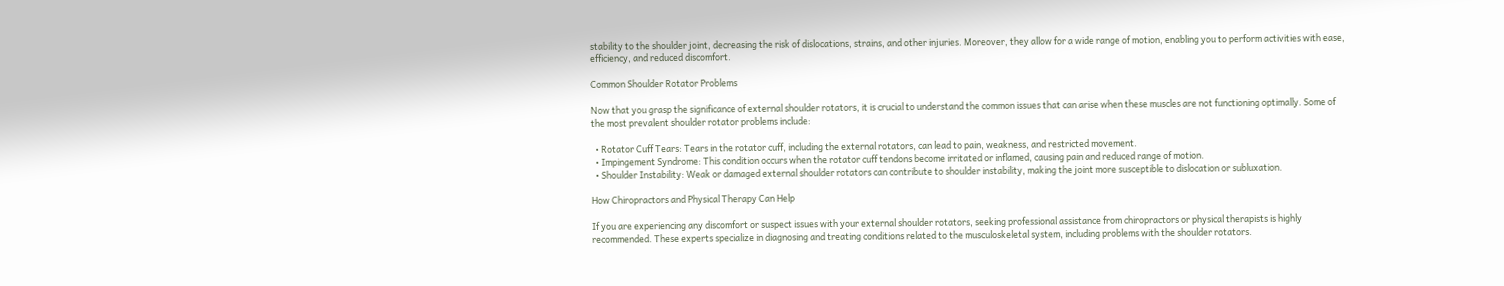stability to the shoulder joint, decreasing the risk of dislocations, strains, and other injuries. Moreover, they allow for a wide range of motion, enabling you to perform activities with ease, efficiency, and reduced discomfort.

Common Shoulder Rotator Problems

Now that you grasp the significance of external shoulder rotators, it is crucial to understand the common issues that can arise when these muscles are not functioning optimally. Some of the most prevalent shoulder rotator problems include:

  • Rotator Cuff Tears: Tears in the rotator cuff, including the external rotators, can lead to pain, weakness, and restricted movement.
  • Impingement Syndrome: This condition occurs when the rotator cuff tendons become irritated or inflamed, causing pain and reduced range of motion.
  • Shoulder Instability: Weak or damaged external shoulder rotators can contribute to shoulder instability, making the joint more susceptible to dislocation or subluxation.

How Chiropractors and Physical Therapy Can Help

If you are experiencing any discomfort or suspect issues with your external shoulder rotators, seeking professional assistance from chiropractors or physical therapists is highly recommended. These experts specialize in diagnosing and treating conditions related to the musculoskeletal system, including problems with the shoulder rotators.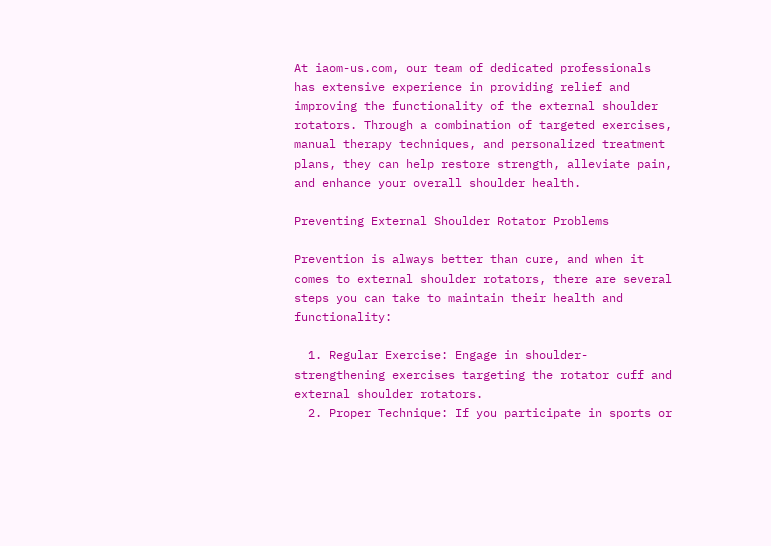At iaom-us.com, our team of dedicated professionals has extensive experience in providing relief and improving the functionality of the external shoulder rotators. Through a combination of targeted exercises, manual therapy techniques, and personalized treatment plans, they can help restore strength, alleviate pain, and enhance your overall shoulder health.

Preventing External Shoulder Rotator Problems

Prevention is always better than cure, and when it comes to external shoulder rotators, there are several steps you can take to maintain their health and functionality:

  1. Regular Exercise: Engage in shoulder-strengthening exercises targeting the rotator cuff and external shoulder rotators.
  2. Proper Technique: If you participate in sports or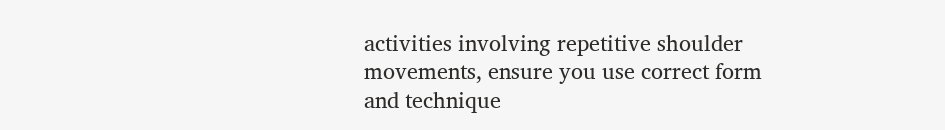activities involving repetitive shoulder movements, ensure you use correct form and technique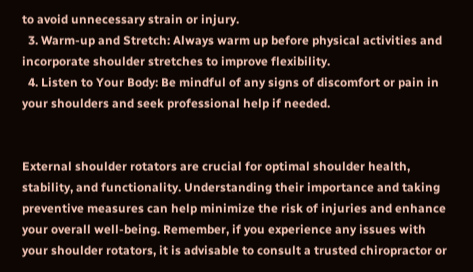to avoid unnecessary strain or injury.
  3. Warm-up and Stretch: Always warm up before physical activities and incorporate shoulder stretches to improve flexibility.
  4. Listen to Your Body: Be mindful of any signs of discomfort or pain in your shoulders and seek professional help if needed.


External shoulder rotators are crucial for optimal shoulder health, stability, and functionality. Understanding their importance and taking preventive measures can help minimize the risk of injuries and enhance your overall well-being. Remember, if you experience any issues with your shoulder rotators, it is advisable to consult a trusted chiropractor or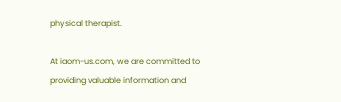physical therapist.

At iaom-us.com, we are committed to providing valuable information and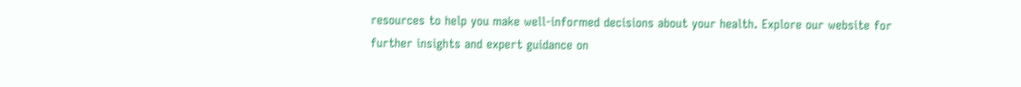resources to help you make well-informed decisions about your health. Explore our website for further insights and expert guidance on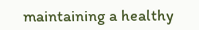maintaining a healthy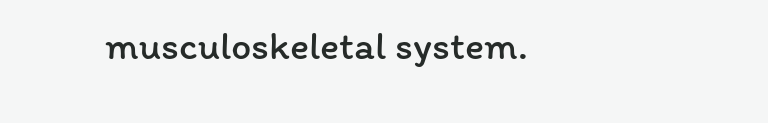musculoskeletal system.